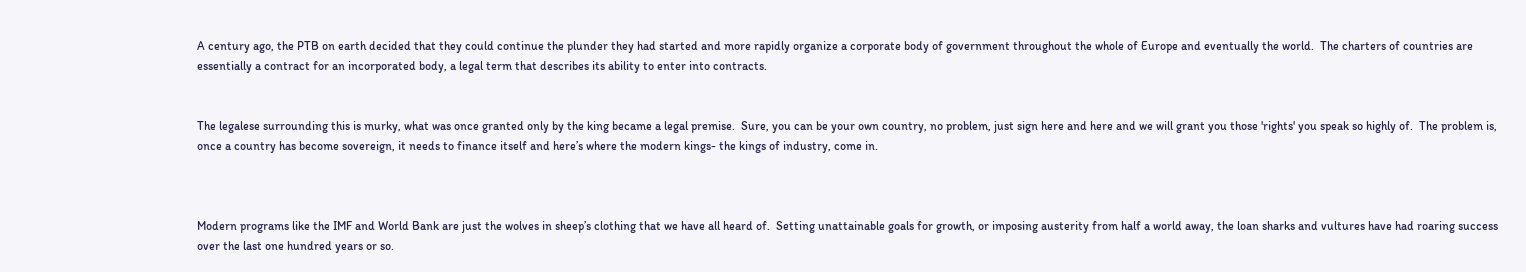A century ago, the PTB on earth decided that they could continue the plunder they had started and more rapidly organize a corporate body of government throughout the whole of Europe and eventually the world.  The charters of countries are essentially a contract for an incorporated body, a legal term that describes its ability to enter into contracts.


The legalese surrounding this is murky, what was once granted only by the king became a legal premise.  Sure, you can be your own country, no problem, just sign here and here and we will grant you those 'rights' you speak so highly of.  The problem is, once a country has become sovereign, it needs to finance itself and here’s where the modern kings- the kings of industry, come in.



Modern programs like the IMF and World Bank are just the wolves in sheep’s clothing that we have all heard of.  Setting unattainable goals for growth, or imposing austerity from half a world away, the loan sharks and vultures have had roaring success over the last one hundred years or so.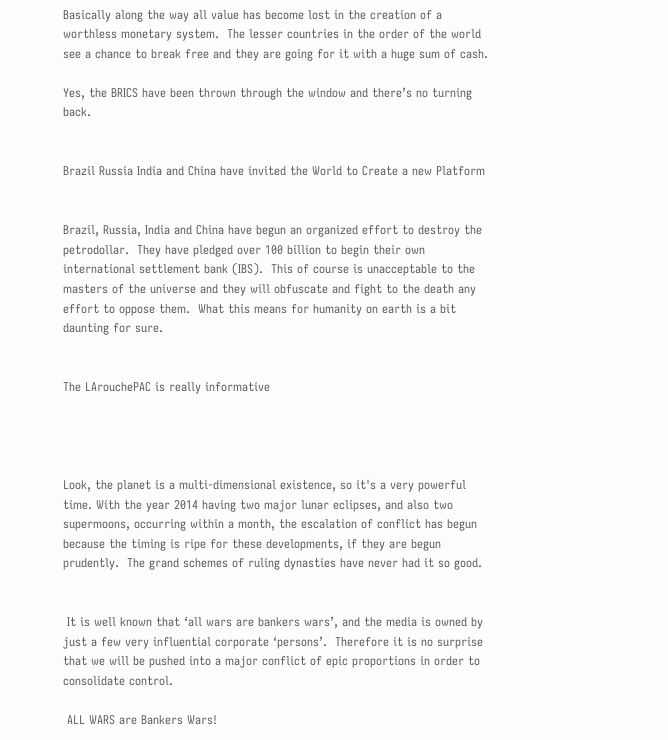Basically along the way all value has become lost in the creation of a worthless monetary system.  The lesser countries in the order of the world see a chance to break free and they are going for it with a huge sum of cash.

Yes, the BRICS have been thrown through the window and there’s no turning back.


Brazil Russia India and China have invited the World to Create a new Platform


Brazil, Russia, India and China have begun an organized effort to destroy the petrodollar.  They have pledged over 100 billion to begin their own international settlement bank (IBS).  This of course is unacceptable to the masters of the universe and they will obfuscate and fight to the death any effort to oppose them.  What this means for humanity on earth is a bit daunting for sure.


The LArouchePAC is really informative




Look, the planet is a multi-dimensional existence, so it's a very powerful time. With the year 2014 having two major lunar eclipses, and also two supermoons, occurring within a month, the escalation of conflict has begun because the timing is ripe for these developments, if they are begun prudently.  The grand schemes of ruling dynasties have never had it so good.


 It is well known that ‘all wars are bankers wars’, and the media is owned by just a few very influential corporate ‘persons’.  Therefore it is no surprise that we will be pushed into a major conflict of epic proportions in order to consolidate control.

 ALL WARS are Bankers Wars!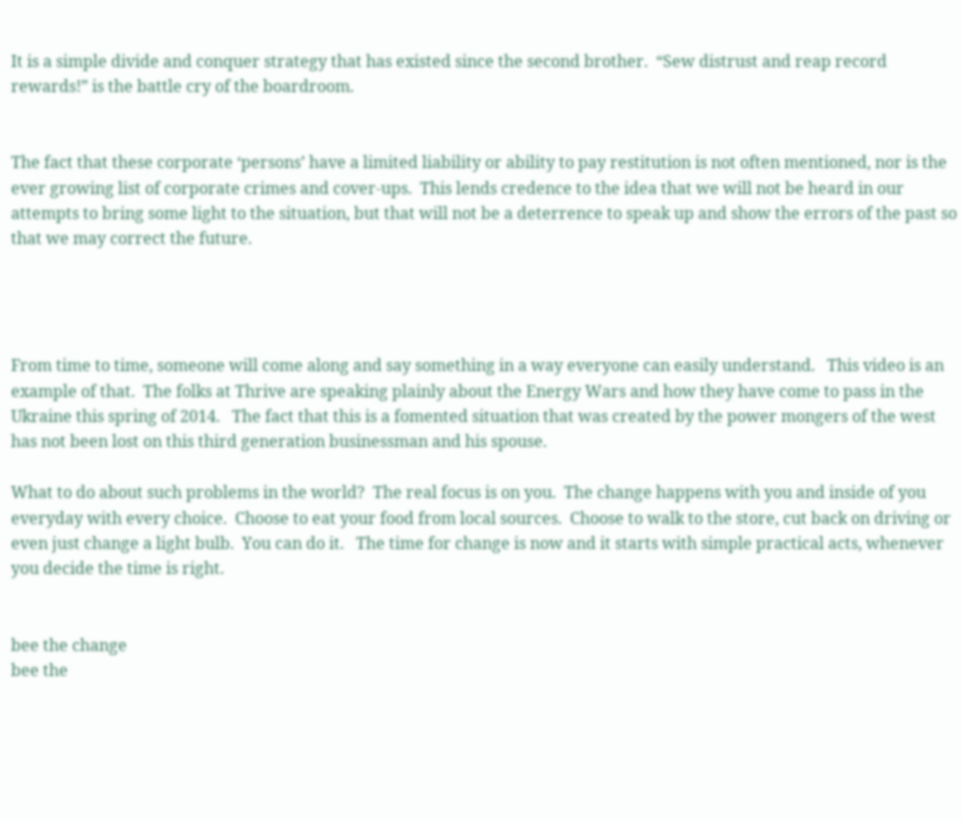It is a simple divide and conquer strategy that has existed since the second brother.  “Sew distrust and reap record rewards!” is the battle cry of the boardroom.


The fact that these corporate ‘persons’ have a limited liability or ability to pay restitution is not often mentioned, nor is the ever growing list of corporate crimes and cover-ups.  This lends credence to the idea that we will not be heard in our attempts to bring some light to the situation, but that will not be a deterrence to speak up and show the errors of the past so that we may correct the future.




From time to time, someone will come along and say something in a way everyone can easily understand.   This video is an example of that.  The folks at Thrive are speaking plainly about the Energy Wars and how they have come to pass in the Ukraine this spring of 2014.   The fact that this is a fomented situation that was created by the power mongers of the west has not been lost on this third generation businessman and his spouse.

What to do about such problems in the world?  The real focus is on you.  The change happens with you and inside of you everyday with every choice.  Choose to eat your food from local sources.  Choose to walk to the store, cut back on driving or even just change a light bulb.  You can do it.   The time for change is now and it starts with simple practical acts, whenever you decide the time is right.


bee the change
bee the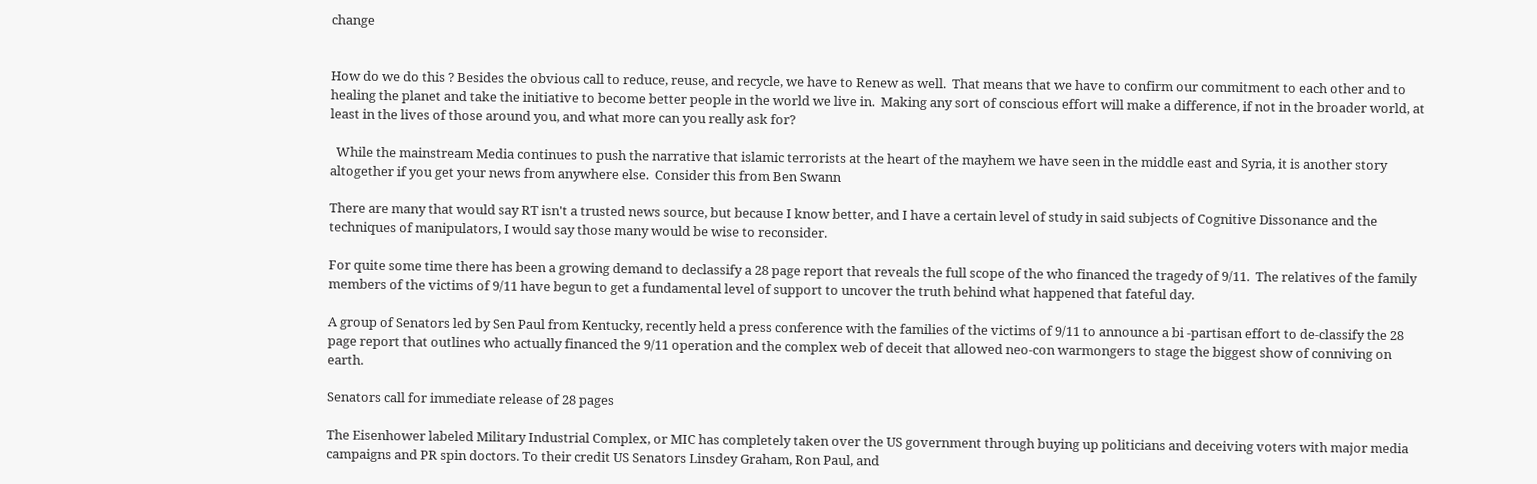change


How do we do this ? Besides the obvious call to reduce, reuse, and recycle, we have to Renew as well.  That means that we have to confirm our commitment to each other and to healing the planet and take the initiative to become better people in the world we live in.  Making any sort of conscious effort will make a difference, if not in the broader world, at least in the lives of those around you, and what more can you really ask for?

  While the mainstream Media continues to push the narrative that islamic terrorists at the heart of the mayhem we have seen in the middle east and Syria, it is another story altogether if you get your news from anywhere else.  Consider this from Ben Swann

There are many that would say RT isn't a trusted news source, but because I know better, and I have a certain level of study in said subjects of Cognitive Dissonance and the techniques of manipulators, I would say those many would be wise to reconsider.

For quite some time there has been a growing demand to declassify a 28 page report that reveals the full scope of the who financed the tragedy of 9/11.  The relatives of the family members of the victims of 9/11 have begun to get a fundamental level of support to uncover the truth behind what happened that fateful day.

A group of Senators led by Sen Paul from Kentucky, recently held a press conference with the families of the victims of 9/11 to announce a bi -partisan effort to de-classify the 28 page report that outlines who actually financed the 9/11 operation and the complex web of deceit that allowed neo-con warmongers to stage the biggest show of conniving on earth.

Senators call for immediate release of 28 pages

The Eisenhower labeled Military Industrial Complex, or MIC has completely taken over the US government through buying up politicians and deceiving voters with major media campaigns and PR spin doctors. To their credit US Senators Linsdey Graham, Ron Paul, and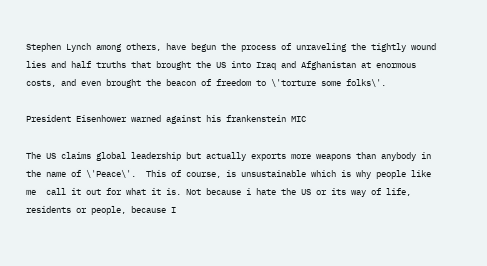Stephen Lynch among others, have begun the process of unraveling the tightly wound lies and half truths that brought the US into Iraq and Afghanistan at enormous costs, and even brought the beacon of freedom to \'torture some folks\'.

President Eisenhower warned against his frankenstein MIC

The US claims global leadership but actually exports more weapons than anybody in the name of \'Peace\'.  This of course, is unsustainable which is why people like me  call it out for what it is. Not because i hate the US or its way of life, residents or people, because I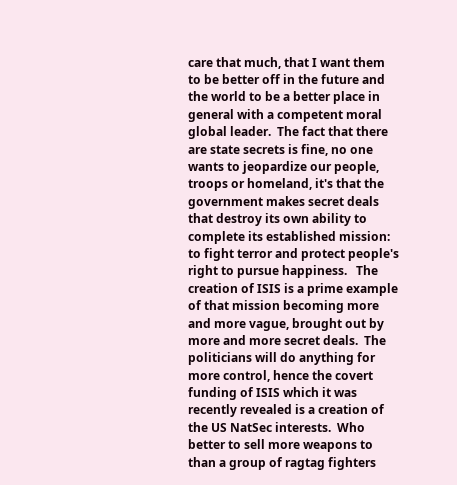care that much, that I want them to be better off in the future and the world to be a better place in general with a competent moral global leader.  The fact that there are state secrets is fine, no one wants to jeopardize our people, troops or homeland, it's that the government makes secret deals that destroy its own ability to complete its established mission: to fight terror and protect people's right to pursue happiness.   The creation of ISIS is a prime example of that mission becoming more and more vague, brought out by more and more secret deals.  The politicians will do anything for more control, hence the covert funding of ISIS which it was recently revealed is a creation of the US NatSec interests.  Who better to sell more weapons to than a group of ragtag fighters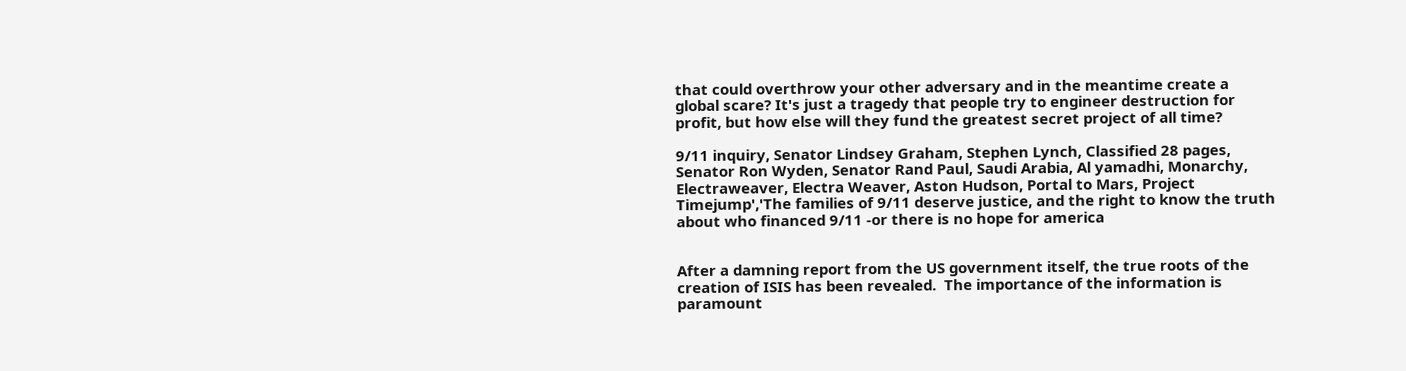that could overthrow your other adversary and in the meantime create a global scare? It's just a tragedy that people try to engineer destruction for profit, but how else will they fund the greatest secret project of all time?

9/11 inquiry, Senator Lindsey Graham, Stephen Lynch, Classified 28 pages, Senator Ron Wyden, Senator Rand Paul, Saudi Arabia, Al yamadhi, Monarchy, Electraweaver, Electra Weaver, Aston Hudson, Portal to Mars, Project Timejump','The families of 9/11 deserve justice, and the right to know the truth about who financed 9/11 -or there is no hope for america


After a damning report from the US government itself, the true roots of the creation of ISIS has been revealed.  The importance of the information is paramount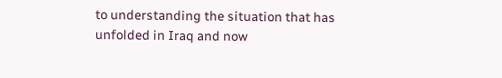to understanding the situation that has unfolded in Iraq and now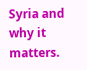Syria and why it matters.